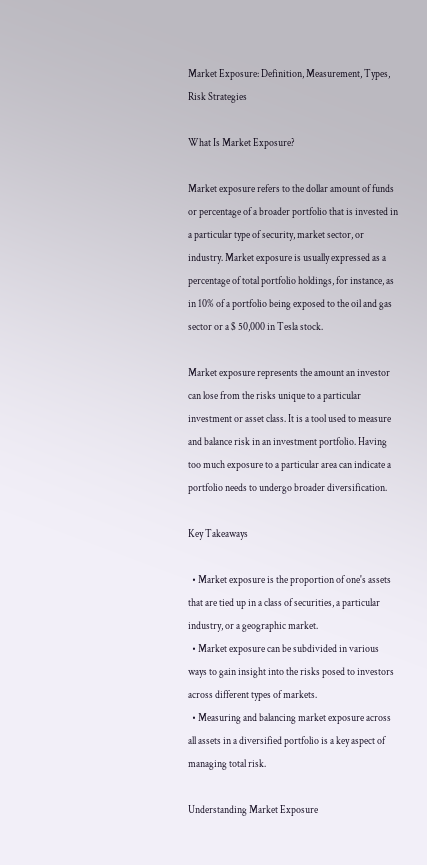Market Exposure: Definition, Measurement, Types, Risk Strategies

What Is Market Exposure?

Market exposure refers to the dollar amount of funds or percentage of a broader portfolio that is invested in a particular type of security, market sector, or industry. Market exposure is usually expressed as a percentage of total portfolio holdings, for instance, as in 10% of a portfolio being exposed to the oil and gas sector or a $ 50,000 in Tesla stock.

Market exposure represents the amount an investor can lose from the risks unique to a particular investment or asset class. It is a tool used to measure and balance risk in an investment portfolio. Having too much exposure to a particular area can indicate a portfolio needs to undergo broader diversification.

Key Takeaways

  • Market exposure is the proportion of one's assets that are tied up in a class of securities, a particular industry, or a geographic market.
  • Market exposure can be subdivided in various ways to gain insight into the risks posed to investors across different types of markets.
  • Measuring and balancing market exposure across all assets in a diversified portfolio is a key aspect of managing total risk.

Understanding Market Exposure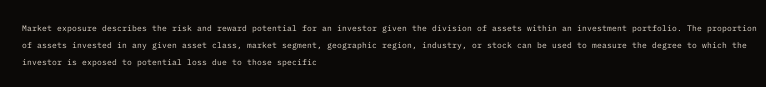Market exposure describes the risk and reward potential for an investor given the division of assets within an investment portfolio. The proportion of assets invested in any given asset class, market segment, geographic region, industry, or stock can be used to measure the degree to which the investor is exposed to potential loss due to those specific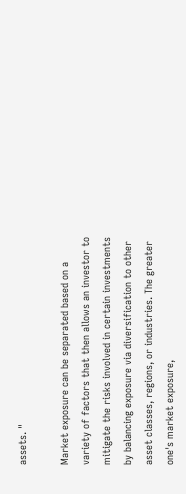assets. "

Market exposure can be separated based on a variety of factors that then allows an investor to mitigate the risks involved in certain investments by balancing exposure via diversification to other asset classes, regions, or industries. The greater one's market exposure,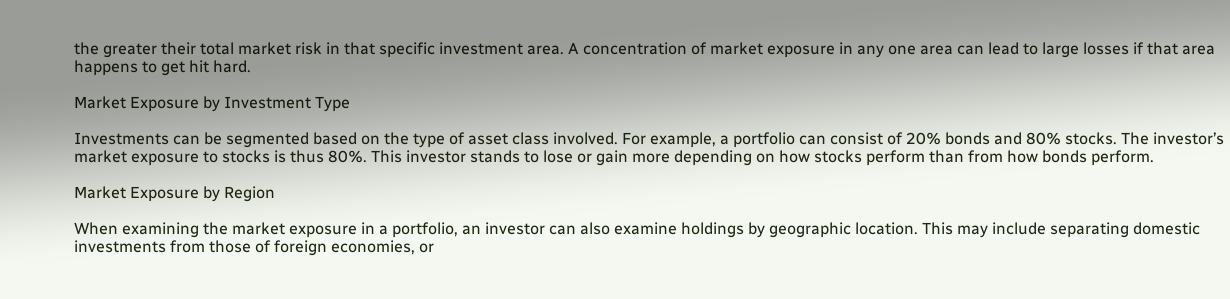the greater their total market risk in that specific investment area. A concentration of market exposure in any one area can lead to large losses if that area happens to get hit hard.

Market Exposure by Investment Type

Investments can be segmented based on the type of asset class involved. For example, a portfolio can consist of 20% bonds and 80% stocks. The investor’s market exposure to stocks is thus 80%. This investor stands to lose or gain more depending on how stocks perform than from how bonds perform.

Market Exposure by Region

When examining the market exposure in a portfolio, an investor can also examine holdings by geographic location. This may include separating domestic investments from those of foreign economies, or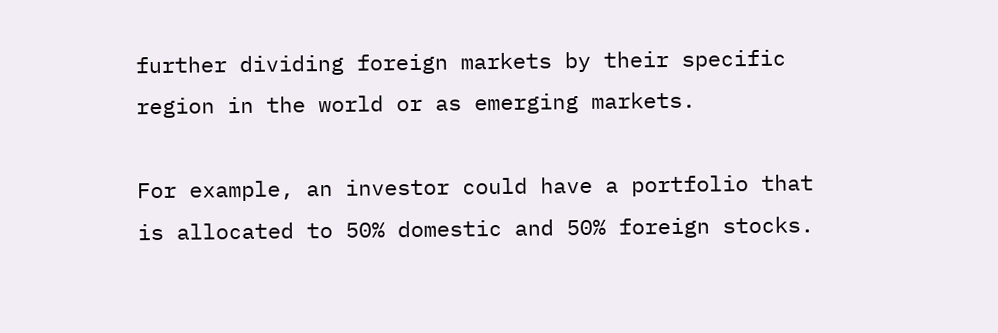further dividing foreign markets by their specific region in the world or as emerging markets.

For example, an investor could have a portfolio that is allocated to 50% domestic and 50% foreign stocks.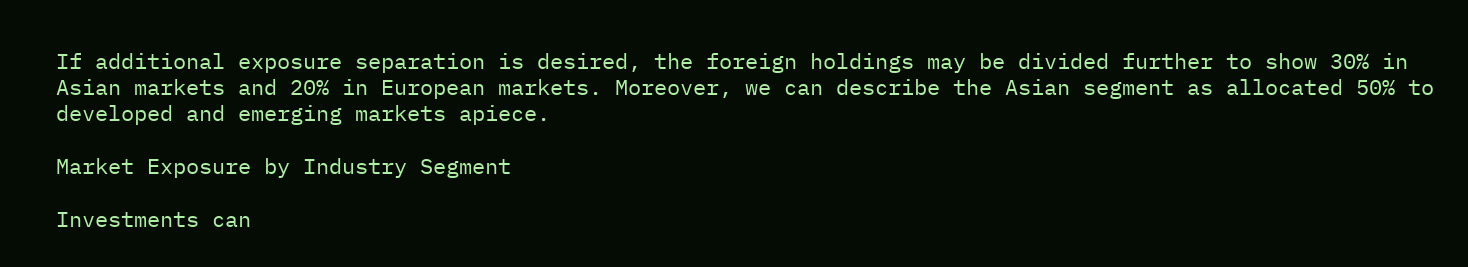If additional exposure separation is desired, the foreign holdings may be divided further to show 30% in Asian markets and 20% in European markets. Moreover, we can describe the Asian segment as allocated 50% to developed and emerging markets apiece.

Market Exposure by Industry Segment

Investments can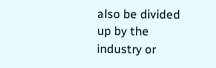also be divided up by the industry or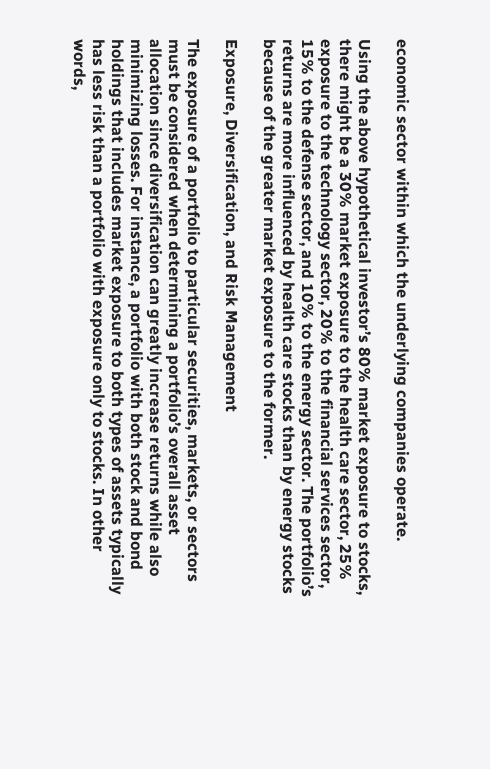economic sector within which the underlying companies operate.

Using the above hypothetical investor’s 80% market exposure to stocks, there might be a 30% market exposure to the health care sector, 25% exposure to the technology sector, 20% to the financial services sector, 15% to the defense sector, and 10% to the energy sector. The portfolio’s returns are more influenced by health care stocks than by energy stocks because of the greater market exposure to the former.

Exposure, Diversification, and Risk Management

The exposure of a portfolio to particular securities, markets, or sectors must be considered when determining a portfolio’s overall asset allocation since diversification can greatly increase returns while also minimizing losses. For instance, a portfolio with both stock and bond holdings that includes market exposure to both types of assets typically has less risk than a portfolio with exposure only to stocks. In other words,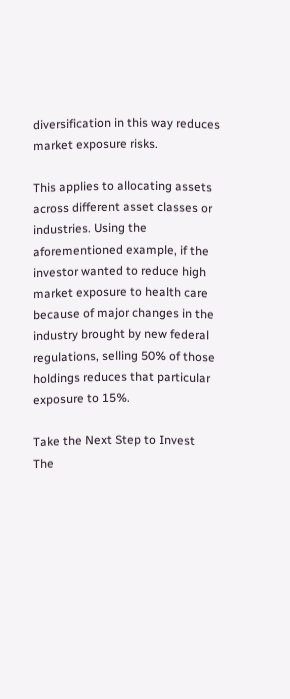diversification in this way reduces market exposure risks.

This applies to allocating assets across different asset classes or industries. Using the aforementioned example, if the investor wanted to reduce high market exposure to health care because of major changes in the industry brought by new federal regulations, selling 50% of those holdings reduces that particular exposure to 15%.

Take the Next Step to Invest
The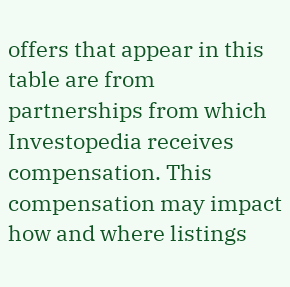offers that appear in this table are from partnerships from which Investopedia receives compensation. This compensation may impact how and where listings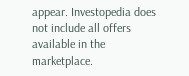appear. Investopedia does not include all offers available in the marketplace.